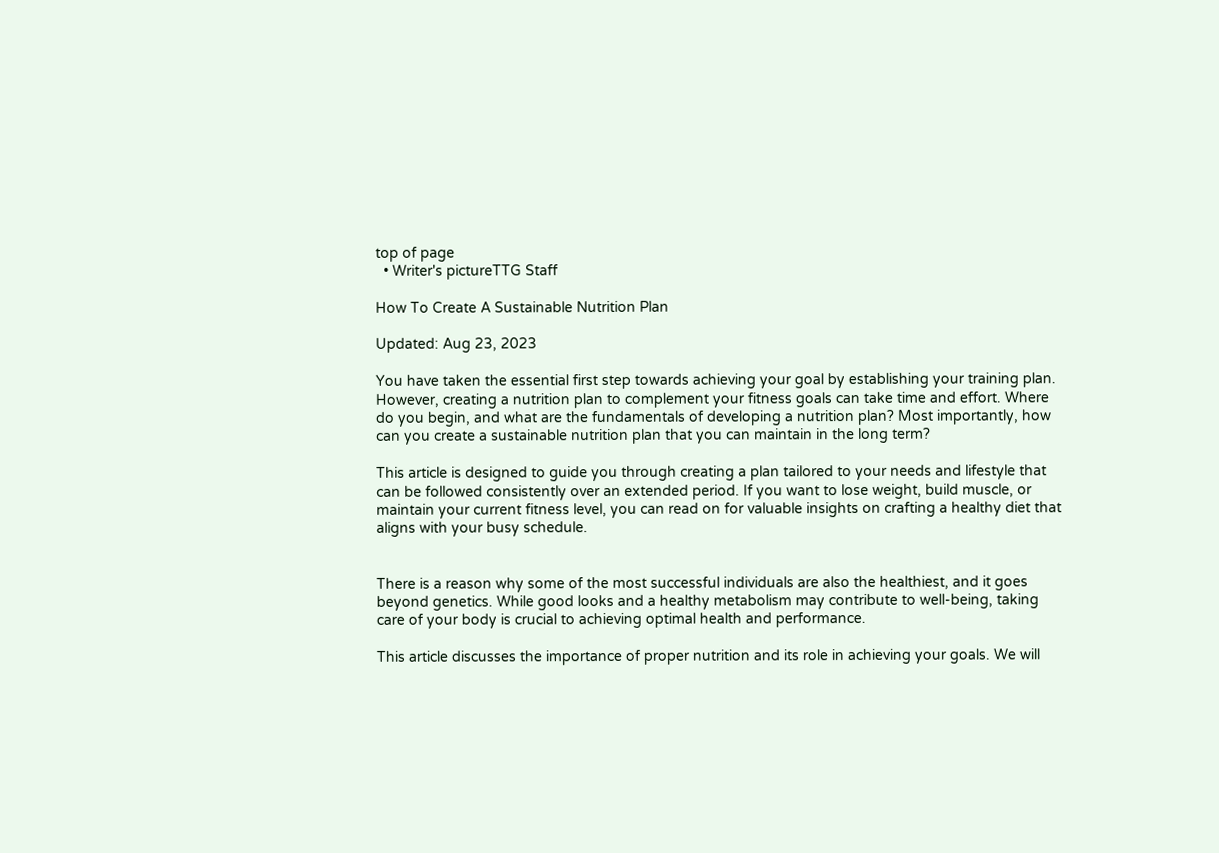top of page
  • Writer's pictureTTG Staff

How To Create A Sustainable Nutrition Plan

Updated: Aug 23, 2023

You have taken the essential first step towards achieving your goal by establishing your training plan. However, creating a nutrition plan to complement your fitness goals can take time and effort. Where do you begin, and what are the fundamentals of developing a nutrition plan? Most importantly, how can you create a sustainable nutrition plan that you can maintain in the long term?

This article is designed to guide you through creating a plan tailored to your needs and lifestyle that can be followed consistently over an extended period. If you want to lose weight, build muscle, or maintain your current fitness level, you can read on for valuable insights on crafting a healthy diet that aligns with your busy schedule.


There is a reason why some of the most successful individuals are also the healthiest, and it goes beyond genetics. While good looks and a healthy metabolism may contribute to well-being, taking care of your body is crucial to achieving optimal health and performance.

This article discusses the importance of proper nutrition and its role in achieving your goals. We will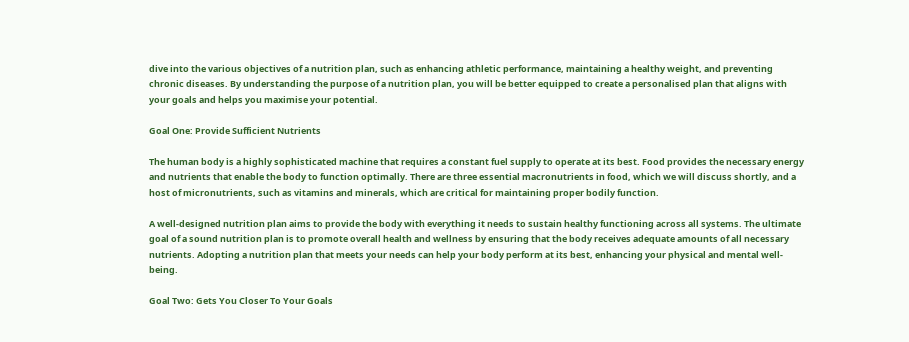dive into the various objectives of a nutrition plan, such as enhancing athletic performance, maintaining a healthy weight, and preventing chronic diseases. By understanding the purpose of a nutrition plan, you will be better equipped to create a personalised plan that aligns with your goals and helps you maximise your potential.

Goal One: Provide Sufficient Nutrients

The human body is a highly sophisticated machine that requires a constant fuel supply to operate at its best. Food provides the necessary energy and nutrients that enable the body to function optimally. There are three essential macronutrients in food, which we will discuss shortly, and a host of micronutrients, such as vitamins and minerals, which are critical for maintaining proper bodily function.

A well-designed nutrition plan aims to provide the body with everything it needs to sustain healthy functioning across all systems. The ultimate goal of a sound nutrition plan is to promote overall health and wellness by ensuring that the body receives adequate amounts of all necessary nutrients. Adopting a nutrition plan that meets your needs can help your body perform at its best, enhancing your physical and mental well-being.

Goal Two: Gets You Closer To Your Goals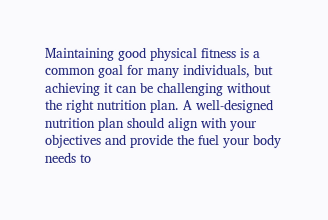Maintaining good physical fitness is a common goal for many individuals, but achieving it can be challenging without the right nutrition plan. A well-designed nutrition plan should align with your objectives and provide the fuel your body needs to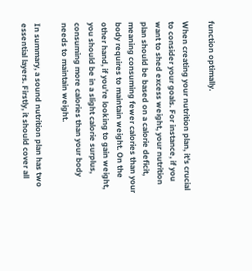function optimally.

When creating your nutrition plan, it's crucial to consider your goals. For instance, if you want to shed excess weight, your nutrition plan should be based on a calorie deficit, meaning consuming fewer calories than your body requires to maintain weight. On the other hand, if you're looking to gain weight, you should be in a slight calorie surplus, consuming more calories than your body needs to maintain weight.

In summary, a sound nutrition plan has two essential layers. Firstly, it should cover all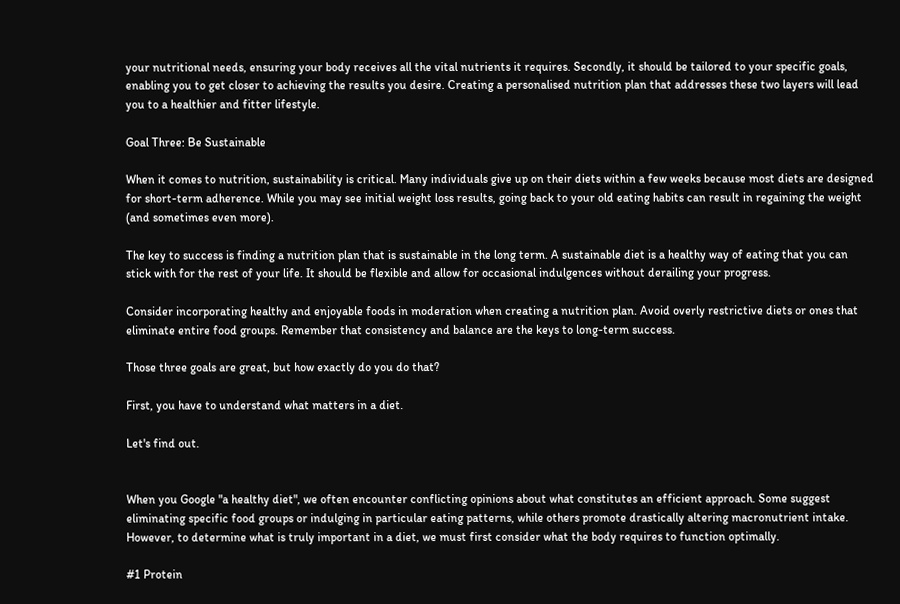your nutritional needs, ensuring your body receives all the vital nutrients it requires. Secondly, it should be tailored to your specific goals, enabling you to get closer to achieving the results you desire. Creating a personalised nutrition plan that addresses these two layers will lead you to a healthier and fitter lifestyle.

Goal Three: Be Sustainable

When it comes to nutrition, sustainability is critical. Many individuals give up on their diets within a few weeks because most diets are designed for short-term adherence. While you may see initial weight loss results, going back to your old eating habits can result in regaining the weight (and sometimes even more).

The key to success is finding a nutrition plan that is sustainable in the long term. A sustainable diet is a healthy way of eating that you can stick with for the rest of your life. It should be flexible and allow for occasional indulgences without derailing your progress.

Consider incorporating healthy and enjoyable foods in moderation when creating a nutrition plan. Avoid overly restrictive diets or ones that eliminate entire food groups. Remember that consistency and balance are the keys to long-term success.

Those three goals are great, but how exactly do you do that?

First, you have to understand what matters in a diet.

Let's find out.


When you Google "a healthy diet", we often encounter conflicting opinions about what constitutes an efficient approach. Some suggest eliminating specific food groups or indulging in particular eating patterns, while others promote drastically altering macronutrient intake. However, to determine what is truly important in a diet, we must first consider what the body requires to function optimally.

#1 Protein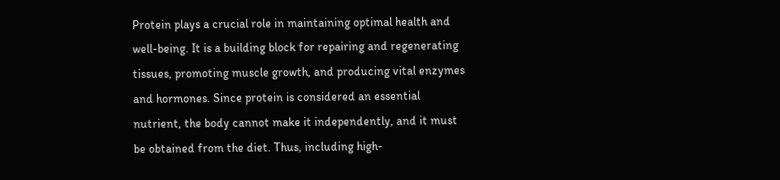Protein plays a crucial role in maintaining optimal health and well-being. It is a building block for repairing and regenerating tissues, promoting muscle growth, and producing vital enzymes and hormones. Since protein is considered an essential nutrient, the body cannot make it independently, and it must be obtained from the diet. Thus, including high-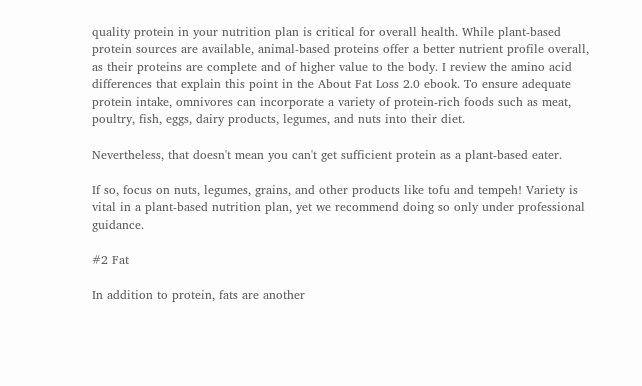quality protein in your nutrition plan is critical for overall health. While plant-based protein sources are available, animal-based proteins offer a better nutrient profile overall, as their proteins are complete and of higher value to the body. I review the amino acid differences that explain this point in the About Fat Loss 2.0 ebook. To ensure adequate protein intake, omnivores can incorporate a variety of protein-rich foods such as meat, poultry, fish, eggs, dairy products, legumes, and nuts into their diet.

Nevertheless, that doesn't mean you can't get sufficient protein as a plant-based eater.

If so, focus on nuts, legumes, grains, and other products like tofu and tempeh! Variety is vital in a plant-based nutrition plan, yet we recommend doing so only under professional guidance.

#2 Fat

In addition to protein, fats are another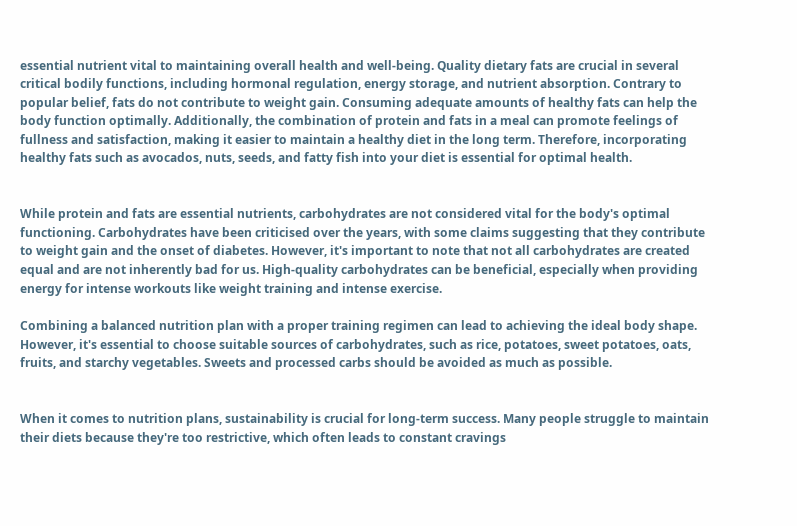essential nutrient vital to maintaining overall health and well-being. Quality dietary fats are crucial in several critical bodily functions, including hormonal regulation, energy storage, and nutrient absorption. Contrary to popular belief, fats do not contribute to weight gain. Consuming adequate amounts of healthy fats can help the body function optimally. Additionally, the combination of protein and fats in a meal can promote feelings of fullness and satisfaction, making it easier to maintain a healthy diet in the long term. Therefore, incorporating healthy fats such as avocados, nuts, seeds, and fatty fish into your diet is essential for optimal health.


While protein and fats are essential nutrients, carbohydrates are not considered vital for the body's optimal functioning. Carbohydrates have been criticised over the years, with some claims suggesting that they contribute to weight gain and the onset of diabetes. However, it's important to note that not all carbohydrates are created equal and are not inherently bad for us. High-quality carbohydrates can be beneficial, especially when providing energy for intense workouts like weight training and intense exercise.

Combining a balanced nutrition plan with a proper training regimen can lead to achieving the ideal body shape. However, it's essential to choose suitable sources of carbohydrates, such as rice, potatoes, sweet potatoes, oats, fruits, and starchy vegetables. Sweets and processed carbs should be avoided as much as possible.


When it comes to nutrition plans, sustainability is crucial for long-term success. Many people struggle to maintain their diets because they're too restrictive, which often leads to constant cravings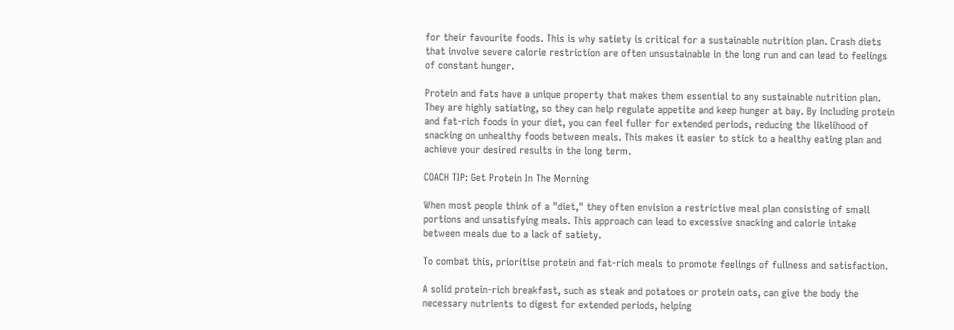for their favourite foods. This is why satiety is critical for a sustainable nutrition plan. Crash diets that involve severe calorie restriction are often unsustainable in the long run and can lead to feelings of constant hunger.

Protein and fats have a unique property that makes them essential to any sustainable nutrition plan. They are highly satiating, so they can help regulate appetite and keep hunger at bay. By including protein and fat-rich foods in your diet, you can feel fuller for extended periods, reducing the likelihood of snacking on unhealthy foods between meals. This makes it easier to stick to a healthy eating plan and achieve your desired results in the long term.

COACH TIP: Get Protein In The Morning

When most people think of a "diet," they often envision a restrictive meal plan consisting of small portions and unsatisfying meals. This approach can lead to excessive snacking and calorie intake between meals due to a lack of satiety.

To combat this, prioritise protein and fat-rich meals to promote feelings of fullness and satisfaction.

A solid protein-rich breakfast, such as steak and potatoes or protein oats, can give the body the necessary nutrients to digest for extended periods, helping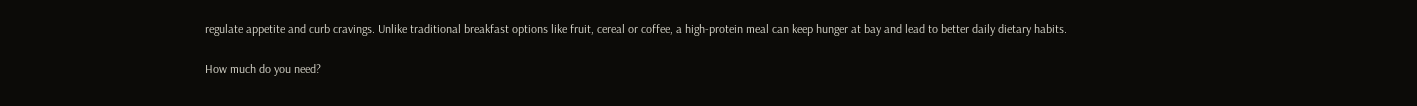regulate appetite and curb cravings. Unlike traditional breakfast options like fruit, cereal or coffee, a high-protein meal can keep hunger at bay and lead to better daily dietary habits.

How much do you need?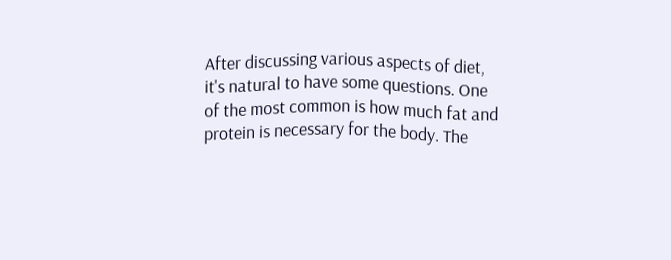After discussing various aspects of diet, it's natural to have some questions. One of the most common is how much fat and protein is necessary for the body. The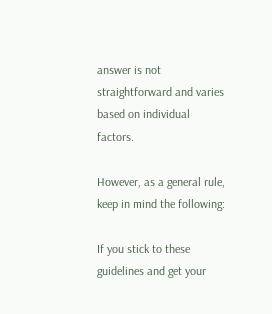answer is not straightforward and varies based on individual factors.

However, as a general rule, keep in mind the following:

If you stick to these guidelines and get your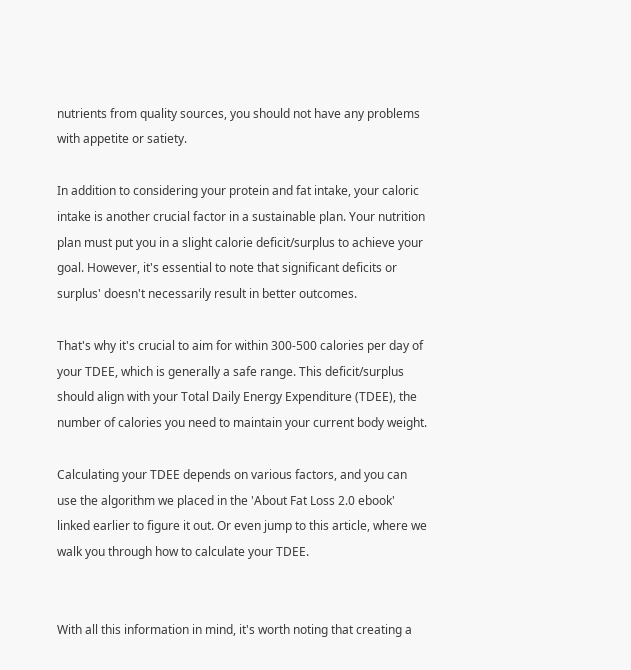nutrients from quality sources, you should not have any problems with appetite or satiety.

In addition to considering your protein and fat intake, your caloric intake is another crucial factor in a sustainable plan. Your nutrition plan must put you in a slight calorie deficit/surplus to achieve your goal. However, it's essential to note that significant deficits or surplus' doesn't necessarily result in better outcomes.

That's why it's crucial to aim for within 300-500 calories per day of your TDEE, which is generally a safe range. This deficit/surplus should align with your Total Daily Energy Expenditure (TDEE), the number of calories you need to maintain your current body weight.

Calculating your TDEE depends on various factors, and you can use the algorithm we placed in the 'About Fat Loss 2.0 ebook' linked earlier to figure it out. Or even jump to this article, where we walk you through how to calculate your TDEE.


With all this information in mind, it's worth noting that creating a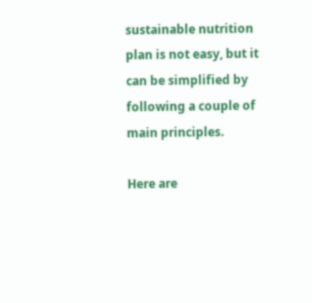sustainable nutrition plan is not easy, but it can be simplified by following a couple of main principles.

Here are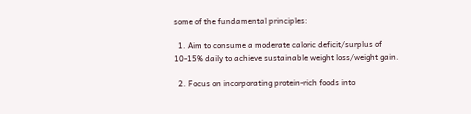some of the fundamental principles:

  1. Aim to consume a moderate caloric deficit/surplus of 10-15% daily to achieve sustainable weight loss/weight gain.

  2. Focus on incorporating protein-rich foods into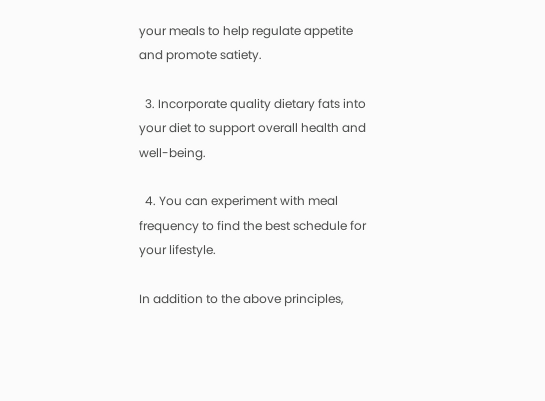your meals to help regulate appetite and promote satiety.

  3. Incorporate quality dietary fats into your diet to support overall health and well-being.

  4. You can experiment with meal frequency to find the best schedule for your lifestyle.

In addition to the above principles,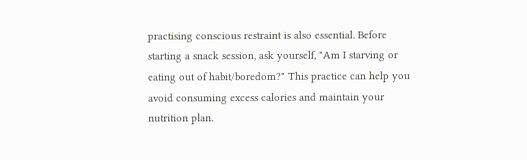practising conscious restraint is also essential. Before starting a snack session, ask yourself, "Am I starving or eating out of habit/boredom?" This practice can help you avoid consuming excess calories and maintain your nutrition plan.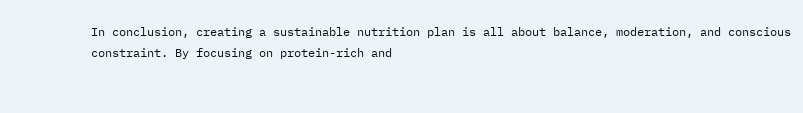In conclusion, creating a sustainable nutrition plan is all about balance, moderation, and conscious constraint. By focusing on protein-rich and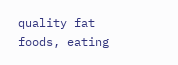quality fat foods, eating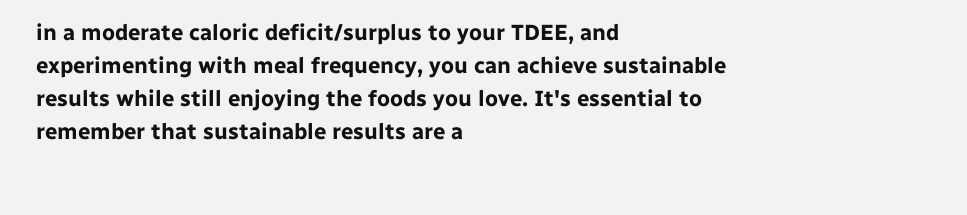in a moderate caloric deficit/surplus to your TDEE, and experimenting with meal frequency, you can achieve sustainable results while still enjoying the foods you love. It's essential to remember that sustainable results are a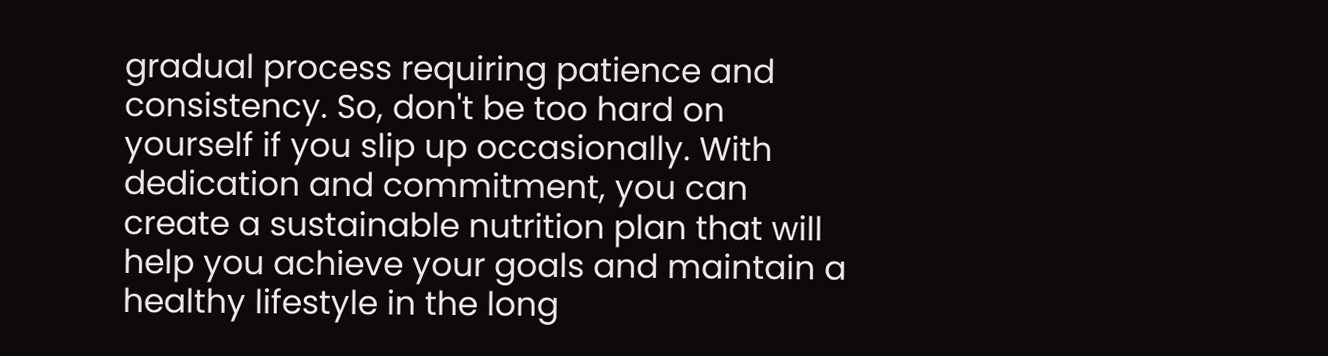gradual process requiring patience and consistency. So, don't be too hard on yourself if you slip up occasionally. With dedication and commitment, you can create a sustainable nutrition plan that will help you achieve your goals and maintain a healthy lifestyle in the long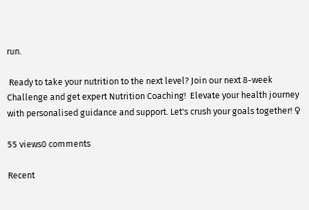run.

 Ready to take your nutrition to the next level? Join our next 8-week Challenge and get expert Nutrition Coaching!  Elevate your health journey with personalised guidance and support. Let's crush your goals together! ♀

55 views0 comments

Recent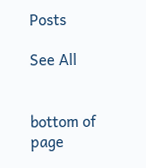Posts

See All


bottom of page